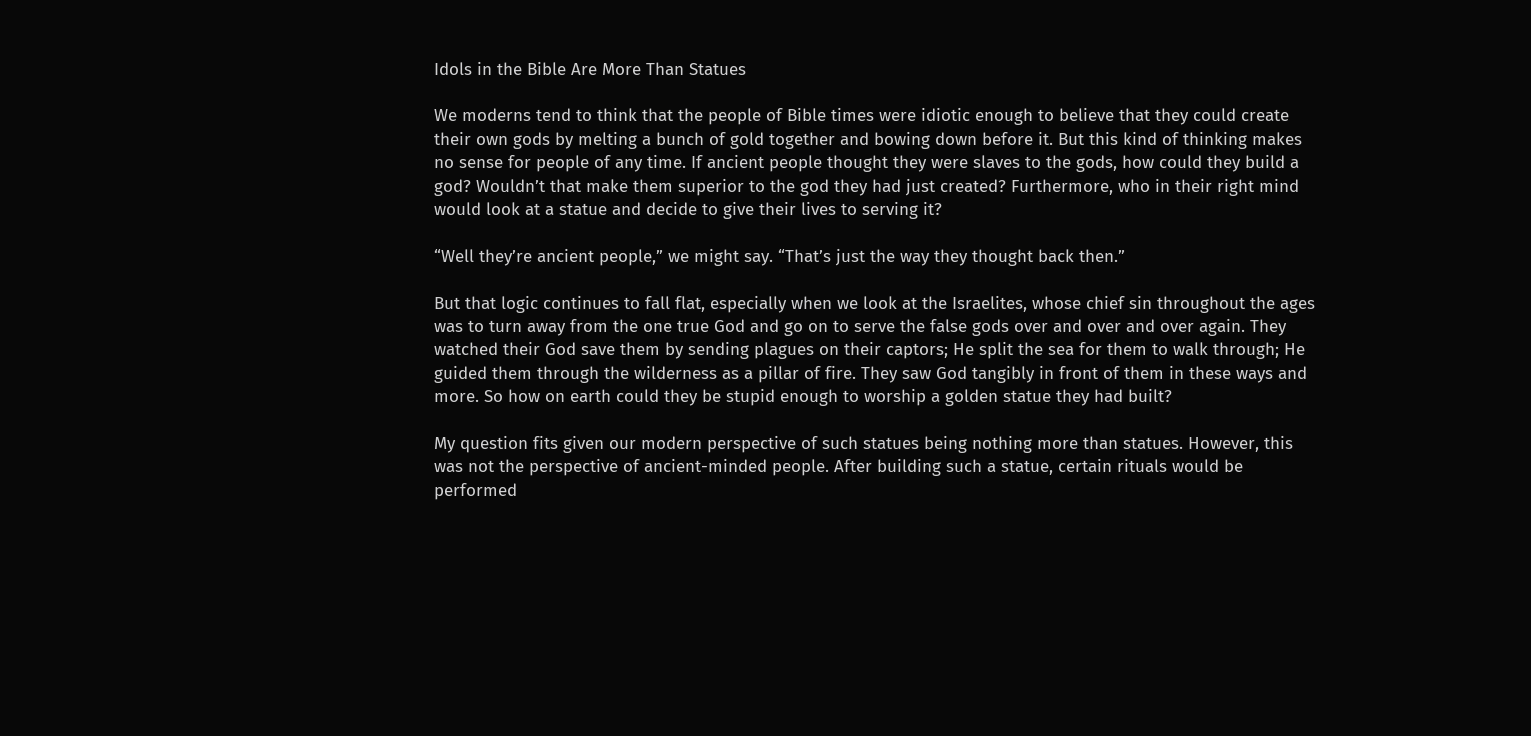Idols in the Bible Are More Than Statues

We moderns tend to think that the people of Bible times were idiotic enough to believe that they could create their own gods by melting a bunch of gold together and bowing down before it. But this kind of thinking makes no sense for people of any time. If ancient people thought they were slaves to the gods, how could they build a god? Wouldn’t that make them superior to the god they had just created? Furthermore, who in their right mind would look at a statue and decide to give their lives to serving it?

“Well they’re ancient people,” we might say. “That’s just the way they thought back then.”

But that logic continues to fall flat, especially when we look at the Israelites, whose chief sin throughout the ages was to turn away from the one true God and go on to serve the false gods over and over and over again. They watched their God save them by sending plagues on their captors; He split the sea for them to walk through; He guided them through the wilderness as a pillar of fire. They saw God tangibly in front of them in these ways and more. So how on earth could they be stupid enough to worship a golden statue they had built?

My question fits given our modern perspective of such statues being nothing more than statues. However, this was not the perspective of ancient-minded people. After building such a statue, certain rituals would be performed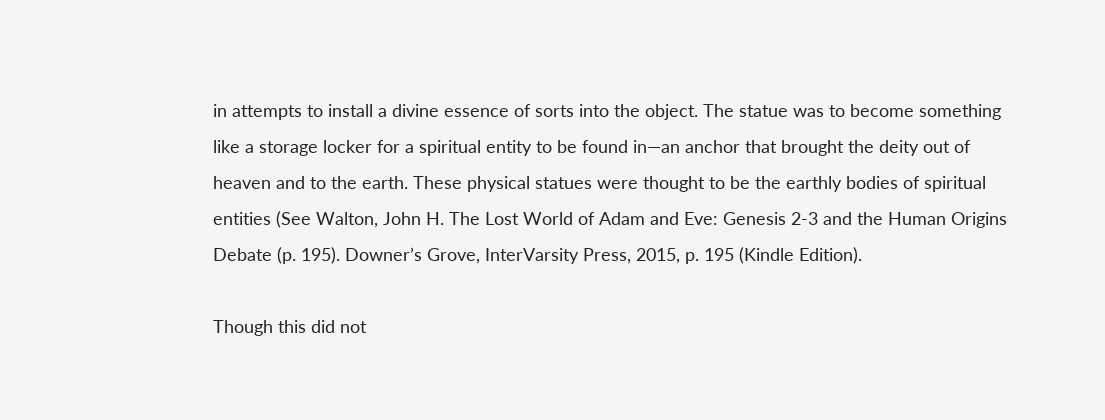in attempts to install a divine essence of sorts into the object. The statue was to become something like a storage locker for a spiritual entity to be found in—an anchor that brought the deity out of heaven and to the earth. These physical statues were thought to be the earthly bodies of spiritual entities (See Walton, John H. The Lost World of Adam and Eve: Genesis 2-3 and the Human Origins Debate (p. 195). Downer’s Grove, InterVarsity Press, 2015, p. 195 (Kindle Edition).

Though this did not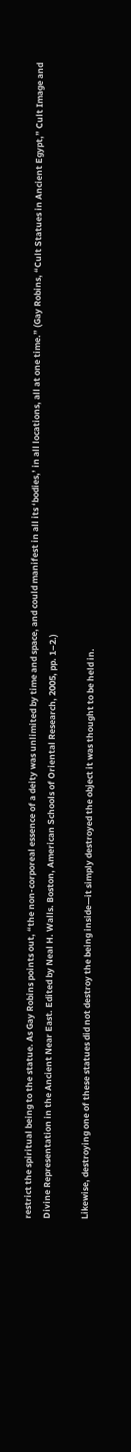restrict the spiritual being to the statue. As Gay Robins points out, “the non-corporeal essence of a deity was unlimited by time and space, and could manifest in all its ‘bodies,’ in all locations, all at one time.” (Gay Robins, “Cult Statues in Ancient Egypt,” Cult Image and Divine Representation in the Ancient Near East. Edited by Neal H. Walls. Boston, American Schools of Oriental Research, 2005, pp. 1–2.)

Likewise, destroying one of these statues did not destroy the being inside—it simply destroyed the object it was thought to be held in.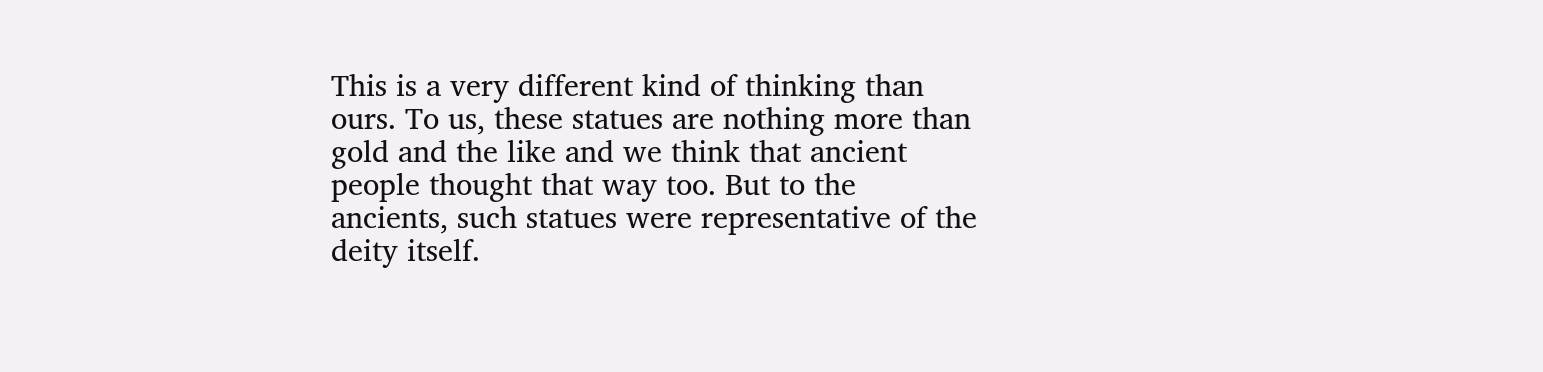This is a very different kind of thinking than ours. To us, these statues are nothing more than gold and the like and we think that ancient people thought that way too. But to the ancients, such statues were representative of the deity itself.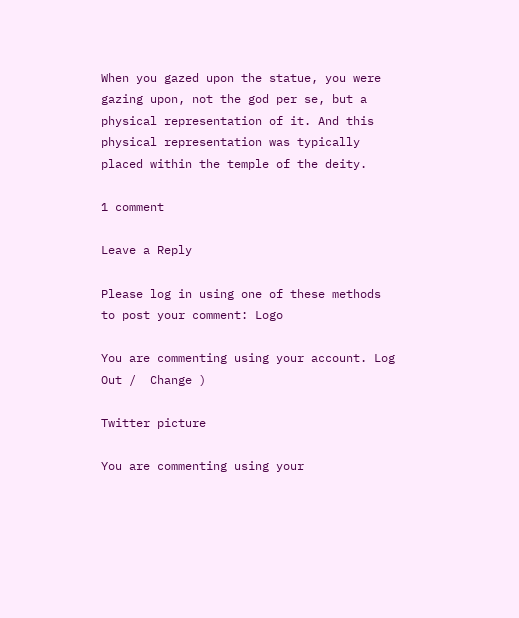When you gazed upon the statue, you were gazing upon, not the god per se, but a physical representation of it. And this physical representation was typically placed within the temple of the deity.

1 comment

Leave a Reply

Please log in using one of these methods to post your comment: Logo

You are commenting using your account. Log Out /  Change )

Twitter picture

You are commenting using your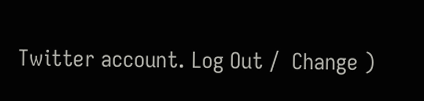Twitter account. Log Out /  Change )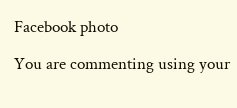Facebook photo

You are commenting using your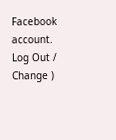Facebook account. Log Out /  Change )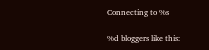Connecting to %s

%d bloggers like this: